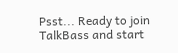Psst... Ready to join TalkBass and start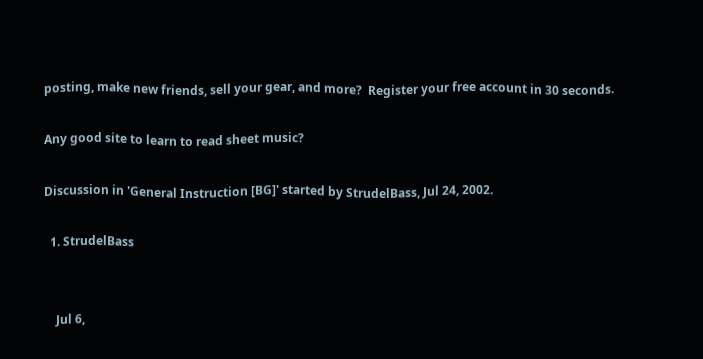posting, make new friends, sell your gear, and more?  Register your free account in 30 seconds.

Any good site to learn to read sheet music?

Discussion in 'General Instruction [BG]' started by StrudelBass, Jul 24, 2002.

  1. StrudelBass


    Jul 6,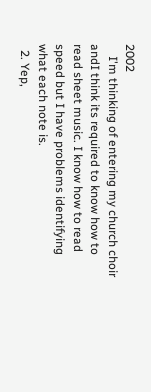2002
    I'm thinking of entering my church choir andI think its required to know how to read sheet music. I know how to read speed but I have problems identifying what each note is.
  2. Yep,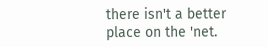there isn't a better place on the 'net.